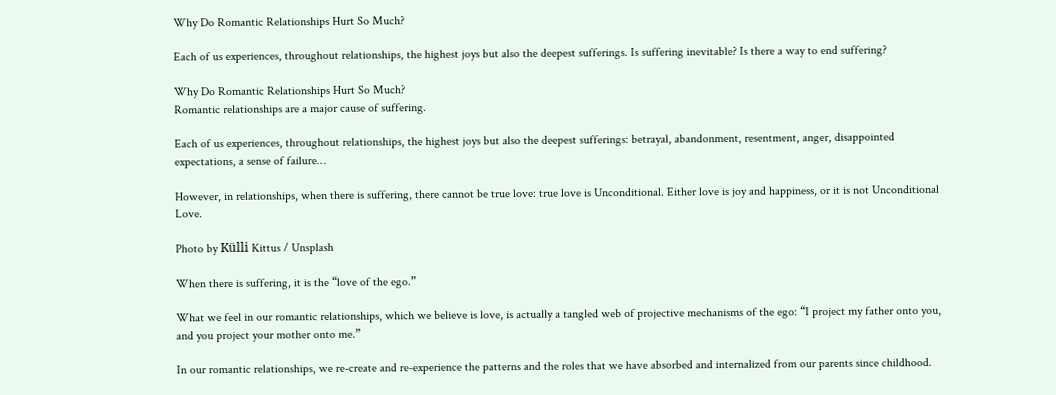Why Do Romantic Relationships Hurt So Much?

Each of us experiences, throughout relationships, the highest joys but also the deepest sufferings. Is suffering inevitable? Is there a way to end suffering?

Why Do Romantic Relationships Hurt So Much?
Romantic relationships are a major cause of suffering.

Each of us experiences, throughout relationships, the highest joys but also the deepest sufferings: betrayal, abandonment, resentment, anger, disappointed expectations, a sense of failure…

However, in relationships, when there is suffering, there cannot be true love: true love is Unconditional. Either love is joy and happiness, or it is not Unconditional Love.

Photo by Külli Kittus / Unsplash

When there is suffering, it is the “love of the ego.”

What we feel in our romantic relationships, which we believe is love, is actually a tangled web of projective mechanisms of the ego: “I project my father onto you, and you project your mother onto me.”

In our romantic relationships, we re-create and re-experience the patterns and the roles that we have absorbed and internalized from our parents since childhood.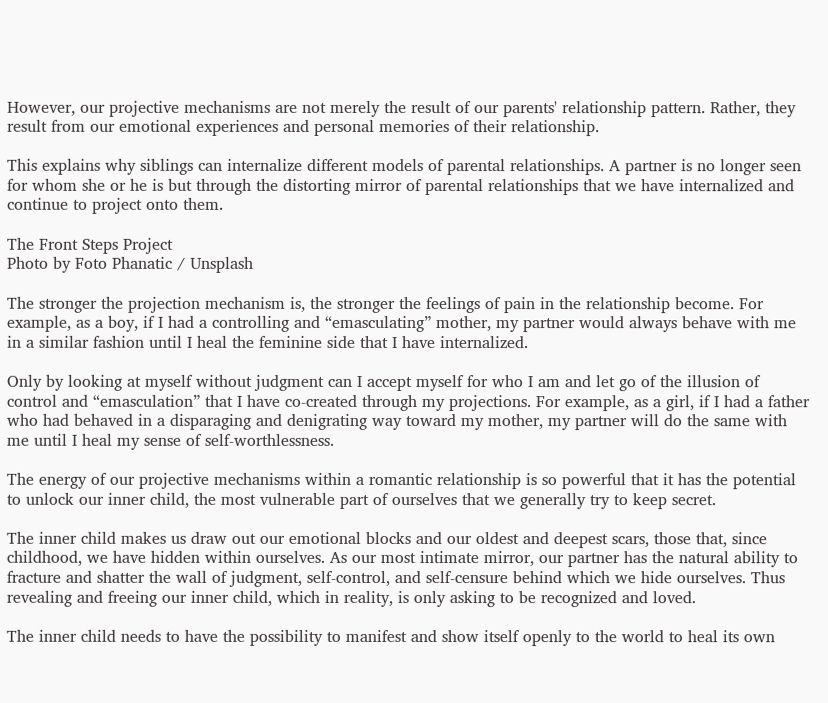However, our projective mechanisms are not merely the result of our parents' relationship pattern. Rather, they result from our emotional experiences and personal memories of their relationship.

This explains why siblings can internalize different models of parental relationships. A partner is no longer seen for whom she or he is but through the distorting mirror of parental relationships that we have internalized and continue to project onto them.

The Front Steps Project
Photo by Foto Phanatic / Unsplash

The stronger the projection mechanism is, the stronger the feelings of pain in the relationship become. For example, as a boy, if I had a controlling and “emasculating” mother, my partner would always behave with me in a similar fashion until I heal the feminine side that I have internalized.

Only by looking at myself without judgment can I accept myself for who I am and let go of the illusion of control and “emasculation” that I have co-created through my projections. For example, as a girl, if I had a father who had behaved in a disparaging and denigrating way toward my mother, my partner will do the same with me until I heal my sense of self-worthlessness.

The energy of our projective mechanisms within a romantic relationship is so powerful that it has the potential to unlock our inner child, the most vulnerable part of ourselves that we generally try to keep secret.

The inner child makes us draw out our emotional blocks and our oldest and deepest scars, those that, since childhood, we have hidden within ourselves. As our most intimate mirror, our partner has the natural ability to fracture and shatter the wall of judgment, self-control, and self-censure behind which we hide ourselves. Thus revealing and freeing our inner child, which in reality, is only asking to be recognized and loved.

The inner child needs to have the possibility to manifest and show itself openly to the world to heal its own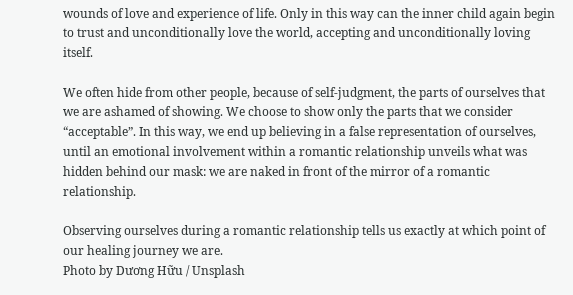wounds of love and experience of life. Only in this way can the inner child again begin to trust and unconditionally love the world, accepting and unconditionally loving itself.

We often hide from other people, because of self-judgment, the parts of ourselves that we are ashamed of showing. We choose to show only the parts that we consider “acceptable”. In this way, we end up believing in a false representation of ourselves, until an emotional involvement within a romantic relationship unveils what was hidden behind our mask: we are naked in front of the mirror of a romantic relationship.

Observing ourselves during a romantic relationship tells us exactly at which point of our healing journey we are.
Photo by Dương Hữu / Unsplash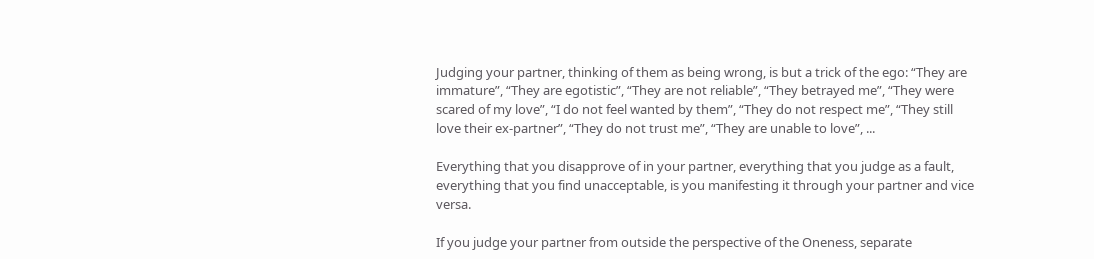Judging your partner, thinking of them as being wrong, is but a trick of the ego: “They are immature”, “They are egotistic”, “They are not reliable”, “They betrayed me”, “They were scared of my love”, “I do not feel wanted by them”, “They do not respect me”, “They still love their ex-partner”, “They do not trust me”, “They are unable to love”, ...

Everything that you disapprove of in your partner, everything that you judge as a fault, everything that you find unacceptable, is you manifesting it through your partner and vice versa.

If you judge your partner from outside the perspective of the Oneness, separate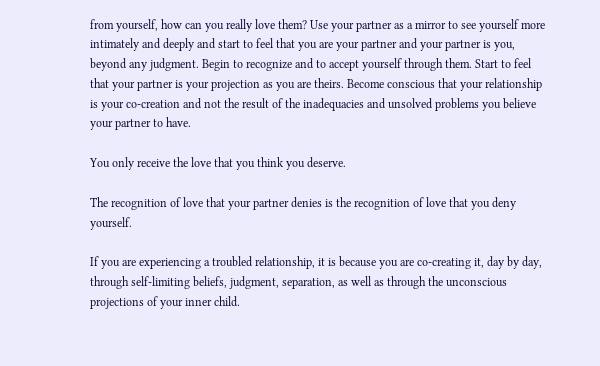from yourself, how can you really love them? Use your partner as a mirror to see yourself more intimately and deeply and start to feel that you are your partner and your partner is you, beyond any judgment. Begin to recognize and to accept yourself through them. Start to feel that your partner is your projection as you are theirs. Become conscious that your relationship is your co-creation and not the result of the inadequacies and unsolved problems you believe your partner to have.

You only receive the love that you think you deserve.

The recognition of love that your partner denies is the recognition of love that you deny yourself.

If you are experiencing a troubled relationship, it is because you are co-creating it, day by day, through self-limiting beliefs, judgment, separation, as well as through the unconscious projections of your inner child.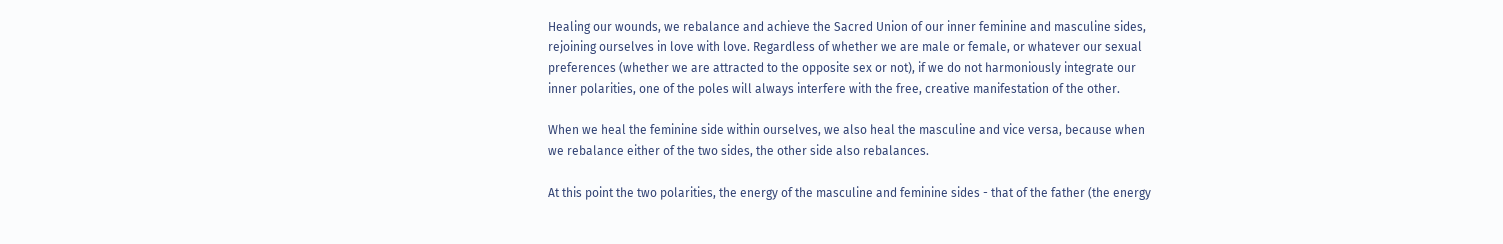Healing our wounds, we rebalance and achieve the Sacred Union of our inner feminine and masculine sides, rejoining ourselves in love with love. Regardless of whether we are male or female, or whatever our sexual preferences (whether we are attracted to the opposite sex or not), if we do not harmoniously integrate our inner polarities, one of the poles will always interfere with the free, creative manifestation of the other.

When we heal the feminine side within ourselves, we also heal the masculine and vice versa, because when we rebalance either of the two sides, the other side also rebalances.

At this point the two polarities, the energy of the masculine and feminine sides - that of the father (the energy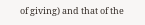of giving) and that of the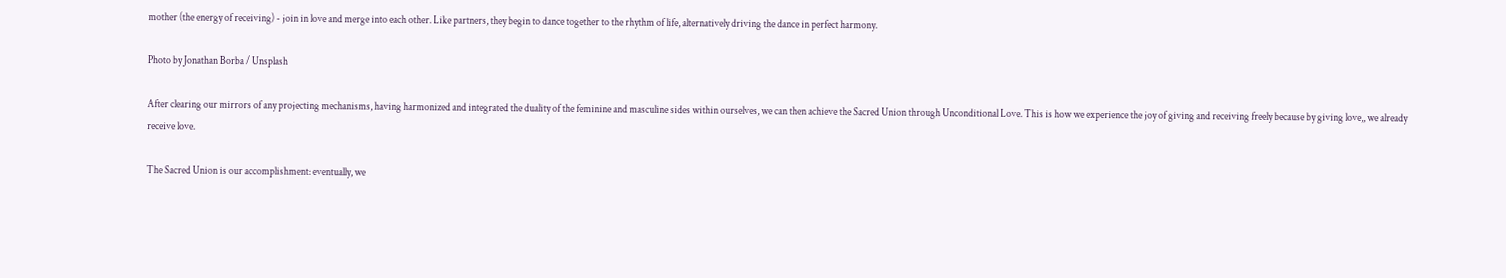mother (the energy of receiving) - join in love and merge into each other. Like partners, they begin to dance together to the rhythm of life, alternatively driving the dance in perfect harmony.

Photo by Jonathan Borba / Unsplash

After clearing our mirrors of any projecting mechanisms, having harmonized and integrated the duality of the feminine and masculine sides within ourselves, we can then achieve the Sacred Union through Unconditional Love. This is how we experience the joy of giving and receiving freely because by giving love,, we already receive love.

The Sacred Union is our accomplishment: eventually, we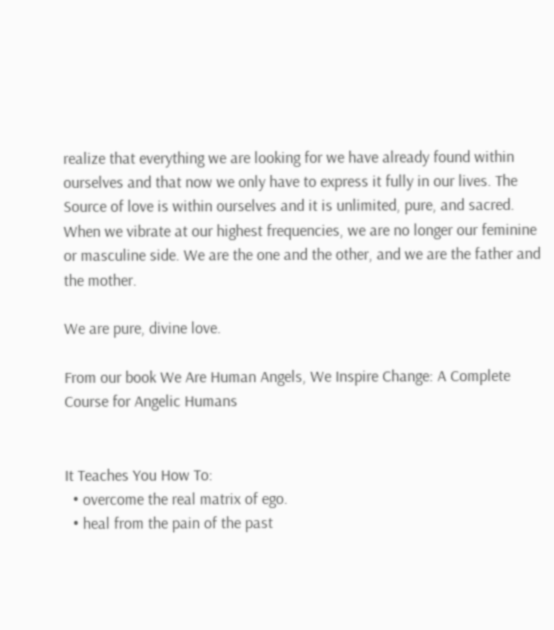realize that everything we are looking for we have already found within ourselves and that now we only have to express it fully in our lives. The Source of love is within ourselves and it is unlimited, pure, and sacred. When we vibrate at our highest frequencies, we are no longer our feminine or masculine side. We are the one and the other, and we are the father and the mother.

We are pure, divine love.

From our book We Are Human Angels, We Inspire Change: A Complete Course for Angelic Humans


It Teaches You How To:
  • overcome the real matrix of ego.
  • heal from the pain of the past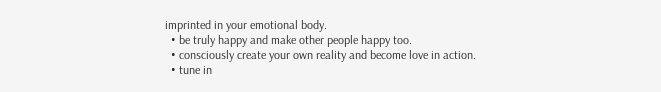imprinted in your emotional body.
  • be truly happy and make other people happy too.
  • consciously create your own reality and become love in action.
  • tune in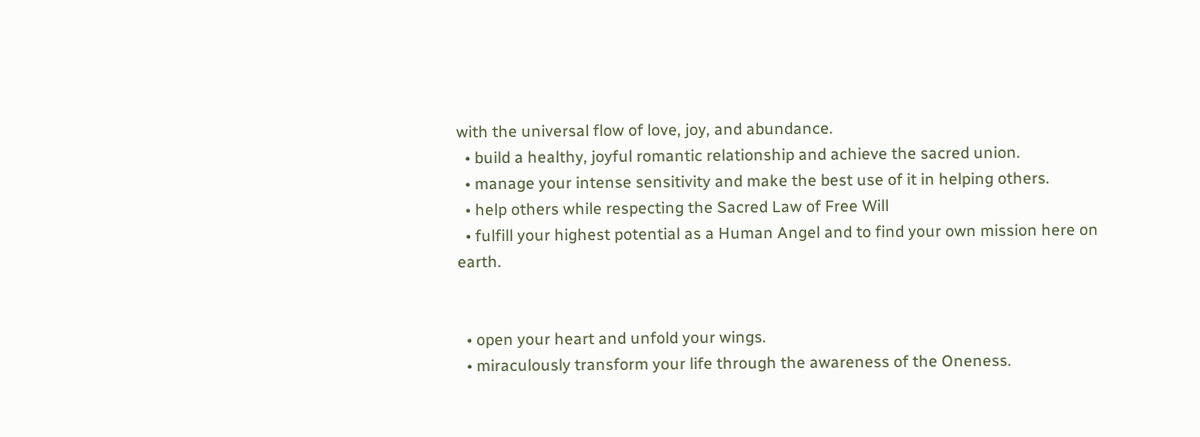with the universal flow of love, joy, and abundance.
  • build a healthy, joyful romantic relationship and achieve the sacred union.
  • manage your intense sensitivity and make the best use of it in helping others.
  • help others while respecting the Sacred Law of Free Will
  • fulfill your highest potential as a Human Angel and to find your own mission here on earth.


  • open your heart and unfold your wings.
  • miraculously transform your life through the awareness of the Oneness.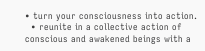• turn your consciousness into action.
  • reunite in a collective action of conscious and awakened beings with a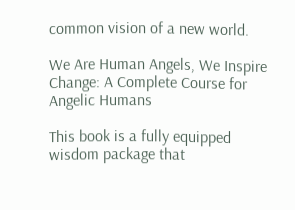common vision of a new world.

We Are Human Angels, We Inspire Change: A Complete Course for Angelic Humans

This book is a fully equipped wisdom package that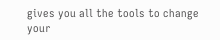gives you all the tools to change your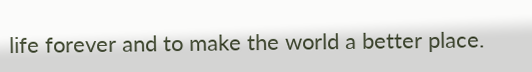life forever and to make the world a better place.